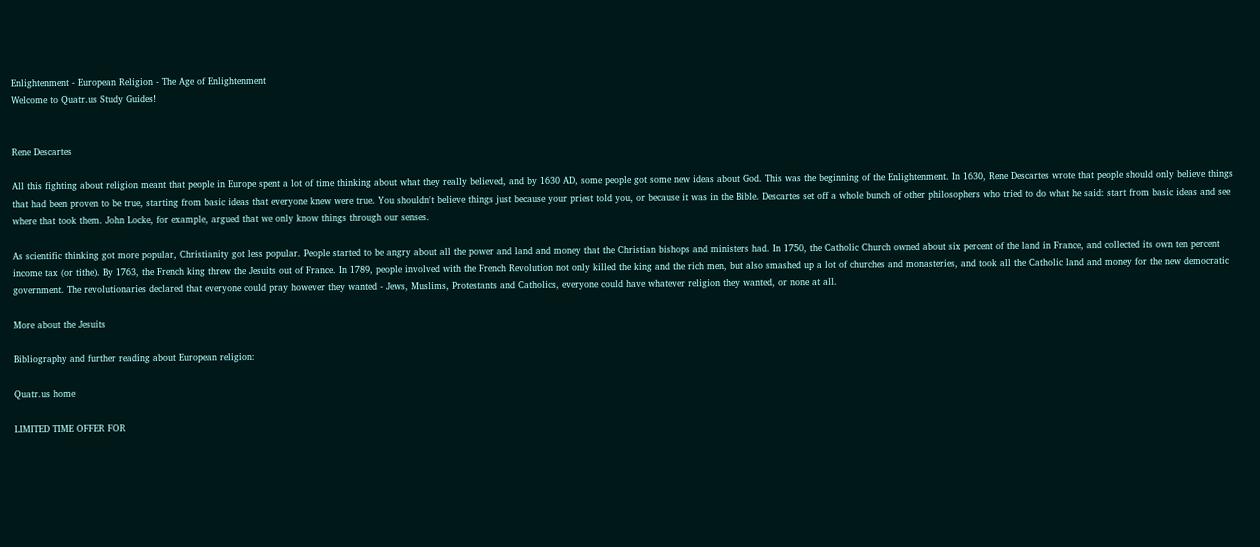Enlightenment - European Religion - The Age of Enlightenment
Welcome to Quatr.us Study Guides!


Rene Descartes

All this fighting about religion meant that people in Europe spent a lot of time thinking about what they really believed, and by 1630 AD, some people got some new ideas about God. This was the beginning of the Enlightenment. In 1630, Rene Descartes wrote that people should only believe things that had been proven to be true, starting from basic ideas that everyone knew were true. You shouldn't believe things just because your priest told you, or because it was in the Bible. Descartes set off a whole bunch of other philosophers who tried to do what he said: start from basic ideas and see where that took them. John Locke, for example, argued that we only know things through our senses.

As scientific thinking got more popular, Christianity got less popular. People started to be angry about all the power and land and money that the Christian bishops and ministers had. In 1750, the Catholic Church owned about six percent of the land in France, and collected its own ten percent income tax (or tithe). By 1763, the French king threw the Jesuits out of France. In 1789, people involved with the French Revolution not only killed the king and the rich men, but also smashed up a lot of churches and monasteries, and took all the Catholic land and money for the new democratic government. The revolutionaries declared that everyone could pray however they wanted - Jews, Muslims, Protestants and Catholics, everyone could have whatever religion they wanted, or none at all.

More about the Jesuits

Bibliography and further reading about European religion:

Quatr.us home

LIMITED TIME OFFER FOR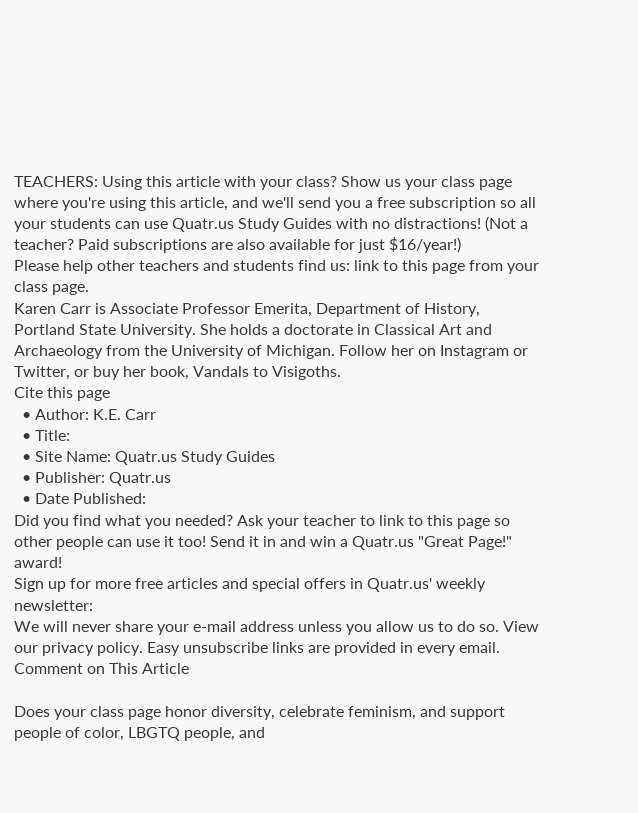TEACHERS: Using this article with your class? Show us your class page where you're using this article, and we'll send you a free subscription so all your students can use Quatr.us Study Guides with no distractions! (Not a teacher? Paid subscriptions are also available for just $16/year!)
Please help other teachers and students find us: link to this page from your class page.
Karen Carr is Associate Professor Emerita, Department of History, Portland State University. She holds a doctorate in Classical Art and Archaeology from the University of Michigan. Follow her on Instagram or Twitter, or buy her book, Vandals to Visigoths.
Cite this page
  • Author: K.E. Carr
  • Title:
  • Site Name: Quatr.us Study Guides
  • Publisher: Quatr.us
  • Date Published:
Did you find what you needed? Ask your teacher to link to this page so other people can use it too! Send it in and win a Quatr.us "Great Page!" award!
Sign up for more free articles and special offers in Quatr.us' weekly newsletter:
We will never share your e-mail address unless you allow us to do so. View our privacy policy. Easy unsubscribe links are provided in every email.
Comment on This Article

Does your class page honor diversity, celebrate feminism, and support people of color, LBGTQ people, and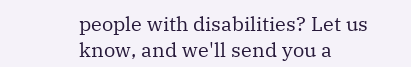people with disabilities? Let us know, and we'll send you a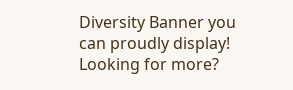Diversity Banner you can proudly display!
Looking for more?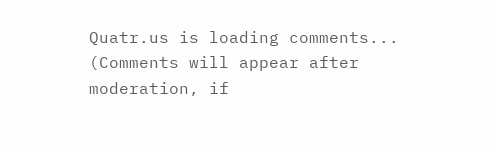Quatr.us is loading comments...
(Comments will appear after moderation, if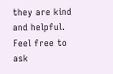they are kind and helpful. Feel free to ask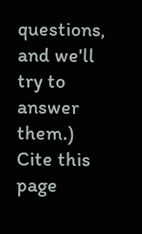questions, and we'll try to answer them.)
Cite this page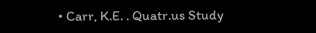• Carr, K.E. . Quatr.us Study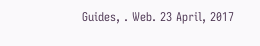Guides, . Web. 23 April, 2017